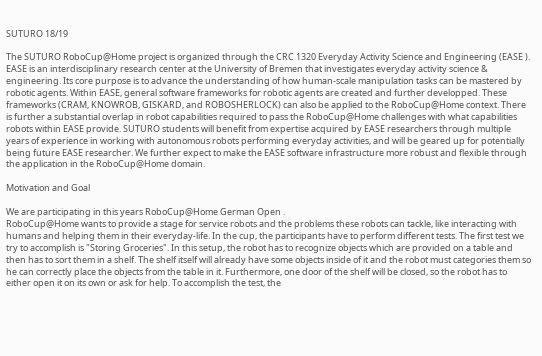SUTURO 18/19

The SUTURO RoboCup@Home project is organized through the CRC 1320 Everyday Activity Science and Engineering (EASE ). EASE is an interdisciplinary research center at the University of Bremen that investigates everyday activity science & engineering. Its core purpose is to advance the understanding of how human-scale manipulation tasks can be mastered by robotic agents. Within EASE, general software frameworks for robotic agents are created and further developped. These frameworks (CRAM, KNOWROB, GISKARD, and ROBOSHERLOCK) can also be applied to the RoboCup@Home context. There is further a substantial overlap in robot capabilities required to pass the RoboCup@Home challenges with what capabilities robots within EASE provide. SUTURO students will benefit from expertise acquired by EASE researchers through multiple years of experience in working with autonomous robots performing everyday activities, and will be geared up for potentially being future EASE researcher. We further expect to make the EASE software infrastructure more robust and flexible through the application in the RoboCup@Home domain.

Motivation and Goal

We are participating in this years RoboCup@Home German Open .
RoboCup@Home wants to provide a stage for service robots and the problems these robots can tackle, like interacting with humans and helping them in their everyday-life. In the cup, the participants have to perform different tests. The first test we try to accomplish is "Storing Groceries". In this setup, the robot has to recognize objects which are provided on a table and then has to sort them in a shelf. The shelf itself will already have some objects inside of it and the robot must categories them so he can correctly place the objects from the table in it. Furthermore, one door of the shelf will be closed, so the robot has to either open it on its own or ask for help. To accomplish the test, the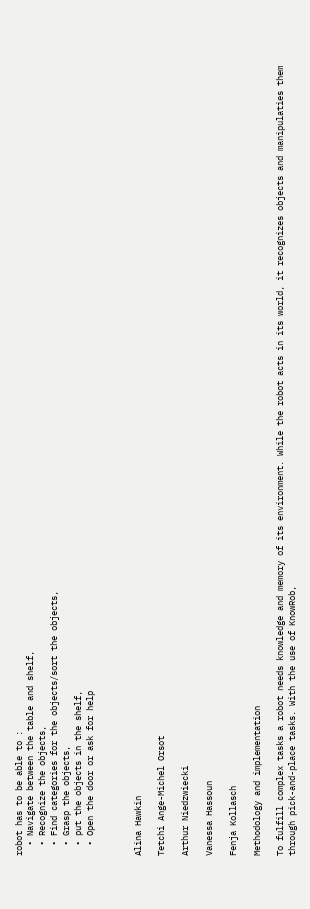robot has to be able to :
  • Navigate between the table and shelf,
  • Recognize the objects,
  • Find categories for the objects/sort the objects,
  • Grasp the objects,
  • put the objects in the shelf,
  • Open the door or ask for help



Alina Hawkin

Tetchi Ange-Michel Orsot

Arthur Niedzwiecki

Vanessa Hassoun

Fenja Kollasch

Methodology and implementation

To fulfill complex tasks a robot needs knowledge and memory of its environment. While the robot acts in its world, it recognizes objects and manipulaties them through pick-and-place tasks. With the use of KnowRob,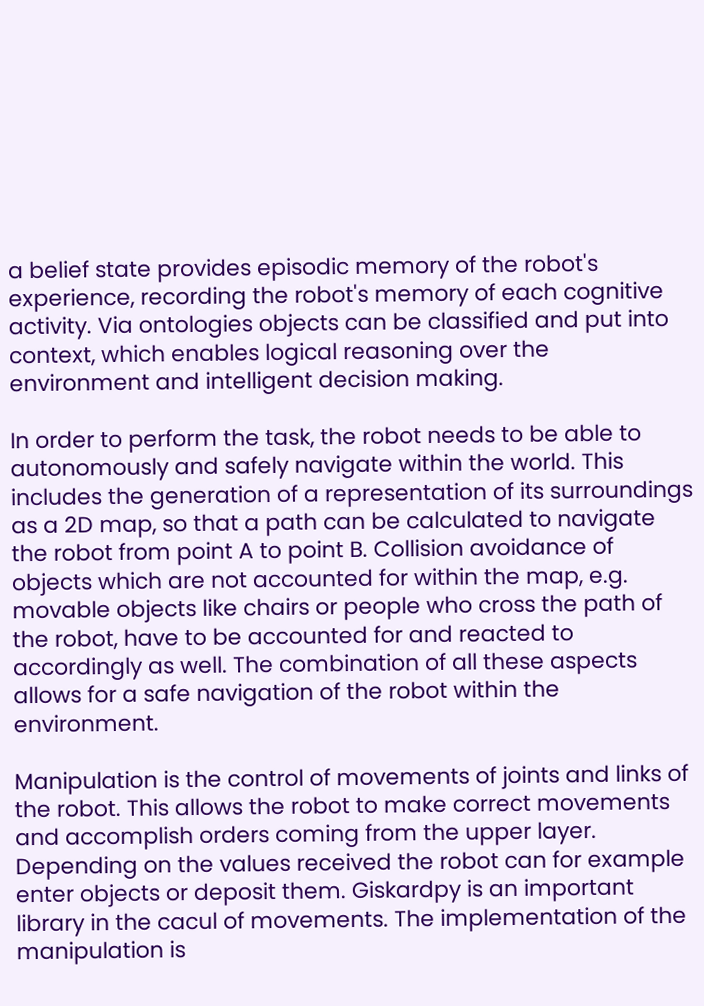a belief state provides episodic memory of the robot's experience, recording the robot's memory of each cognitive activity. Via ontologies objects can be classified and put into context, which enables logical reasoning over the environment and intelligent decision making.

In order to perform the task, the robot needs to be able to autonomously and safely navigate within the world. This includes the generation of a representation of its surroundings as a 2D map, so that a path can be calculated to navigate the robot from point A to point B. Collision avoidance of objects which are not accounted for within the map, e.g. movable objects like chairs or people who cross the path of the robot, have to be accounted for and reacted to accordingly as well. The combination of all these aspects allows for a safe navigation of the robot within the environment.

Manipulation is the control of movements of joints and links of the robot. This allows the robot to make correct movements and accomplish orders coming from the upper layer. Depending on the values received the robot can for example enter objects or deposit them. Giskardpy is an important library in the cacul of movements. The implementation of the manipulation is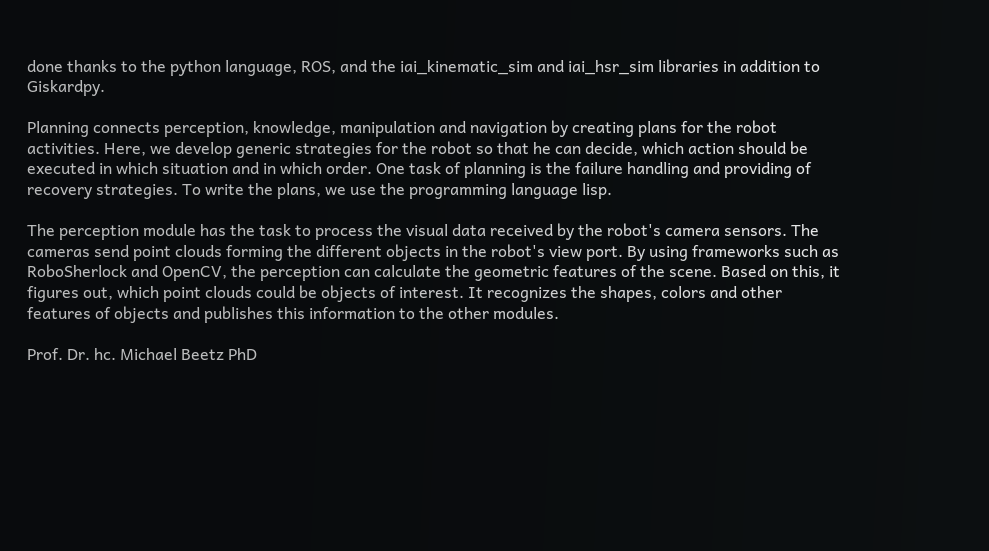done thanks to the python language, ROS, and the iai_kinematic_sim and iai_hsr_sim libraries in addition to Giskardpy.

Planning connects perception, knowledge, manipulation and navigation by creating plans for the robot activities. Here, we develop generic strategies for the robot so that he can decide, which action should be executed in which situation and in which order. One task of planning is the failure handling and providing of recovery strategies. To write the plans, we use the programming language lisp.

The perception module has the task to process the visual data received by the robot's camera sensors. The cameras send point clouds forming the different objects in the robot's view port. By using frameworks such as RoboSherlock and OpenCV, the perception can calculate the geometric features of the scene. Based on this, it figures out, which point clouds could be objects of interest. It recognizes the shapes, colors and other features of objects and publishes this information to the other modules.

Prof. Dr. hc. Michael Beetz PhD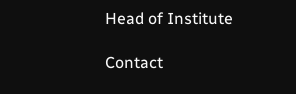Head of Institute

Contact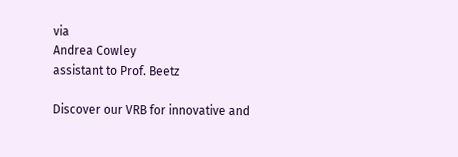via
Andrea Cowley
assistant to Prof. Beetz

Discover our VRB for innovative and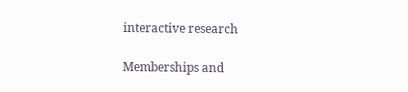interactive research

Memberships and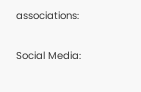associations:

Social Media: